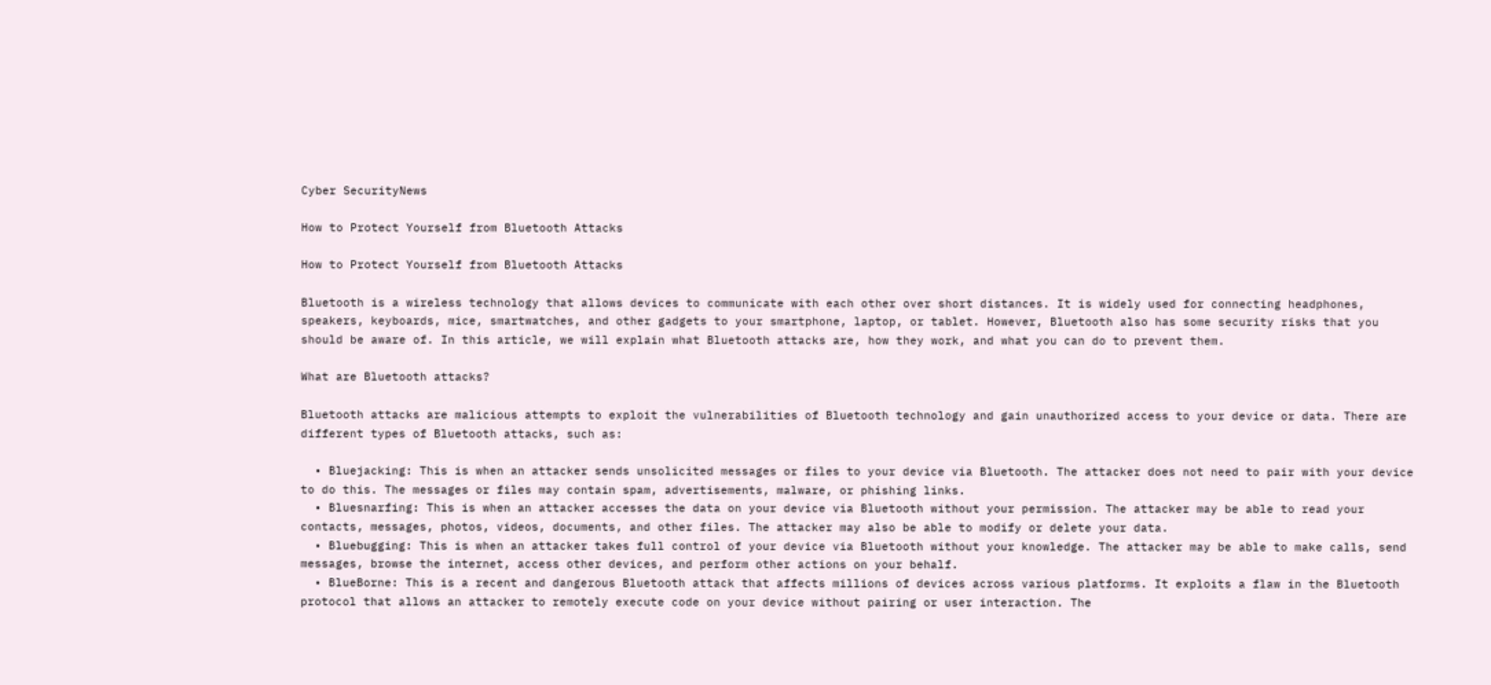Cyber SecurityNews

How to Protect Yourself from Bluetooth Attacks

How to Protect Yourself from Bluetooth Attacks

Bluetooth is a wireless technology that allows devices to communicate with each other over short distances. It is widely used for connecting headphones, speakers, keyboards, mice, smartwatches, and other gadgets to your smartphone, laptop, or tablet. However, Bluetooth also has some security risks that you should be aware of. In this article, we will explain what Bluetooth attacks are, how they work, and what you can do to prevent them.

What are Bluetooth attacks?

Bluetooth attacks are malicious attempts to exploit the vulnerabilities of Bluetooth technology and gain unauthorized access to your device or data. There are different types of Bluetooth attacks, such as:

  • Bluejacking: This is when an attacker sends unsolicited messages or files to your device via Bluetooth. The attacker does not need to pair with your device to do this. The messages or files may contain spam, advertisements, malware, or phishing links.
  • Bluesnarfing: This is when an attacker accesses the data on your device via Bluetooth without your permission. The attacker may be able to read your contacts, messages, photos, videos, documents, and other files. The attacker may also be able to modify or delete your data.
  • Bluebugging: This is when an attacker takes full control of your device via Bluetooth without your knowledge. The attacker may be able to make calls, send messages, browse the internet, access other devices, and perform other actions on your behalf.
  • BlueBorne: This is a recent and dangerous Bluetooth attack that affects millions of devices across various platforms. It exploits a flaw in the Bluetooth protocol that allows an attacker to remotely execute code on your device without pairing or user interaction. The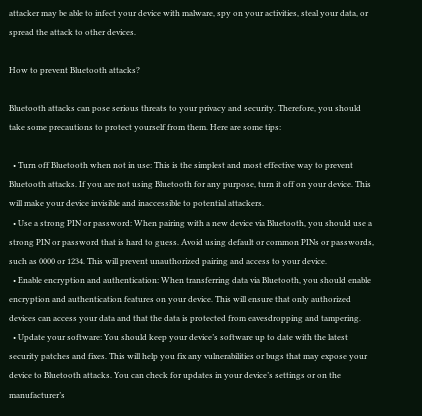attacker may be able to infect your device with malware, spy on your activities, steal your data, or spread the attack to other devices.

How to prevent Bluetooth attacks?

Bluetooth attacks can pose serious threats to your privacy and security. Therefore, you should take some precautions to protect yourself from them. Here are some tips:

  • Turn off Bluetooth when not in use: This is the simplest and most effective way to prevent Bluetooth attacks. If you are not using Bluetooth for any purpose, turn it off on your device. This will make your device invisible and inaccessible to potential attackers.
  • Use a strong PIN or password: When pairing with a new device via Bluetooth, you should use a strong PIN or password that is hard to guess. Avoid using default or common PINs or passwords, such as 0000 or 1234. This will prevent unauthorized pairing and access to your device.
  • Enable encryption and authentication: When transferring data via Bluetooth, you should enable encryption and authentication features on your device. This will ensure that only authorized devices can access your data and that the data is protected from eavesdropping and tampering.
  • Update your software: You should keep your device’s software up to date with the latest security patches and fixes. This will help you fix any vulnerabilities or bugs that may expose your device to Bluetooth attacks. You can check for updates in your device’s settings or on the manufacturer’s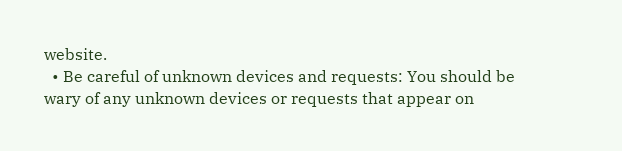website.
  • Be careful of unknown devices and requests: You should be wary of any unknown devices or requests that appear on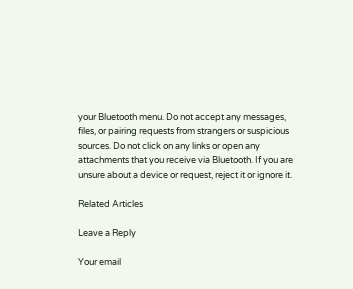your Bluetooth menu. Do not accept any messages, files, or pairing requests from strangers or suspicious sources. Do not click on any links or open any attachments that you receive via Bluetooth. If you are unsure about a device or request, reject it or ignore it.

Related Articles

Leave a Reply

Your email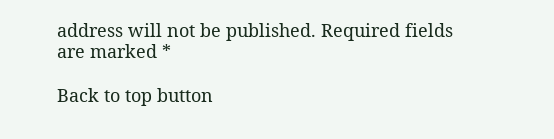address will not be published. Required fields are marked *

Back to top button